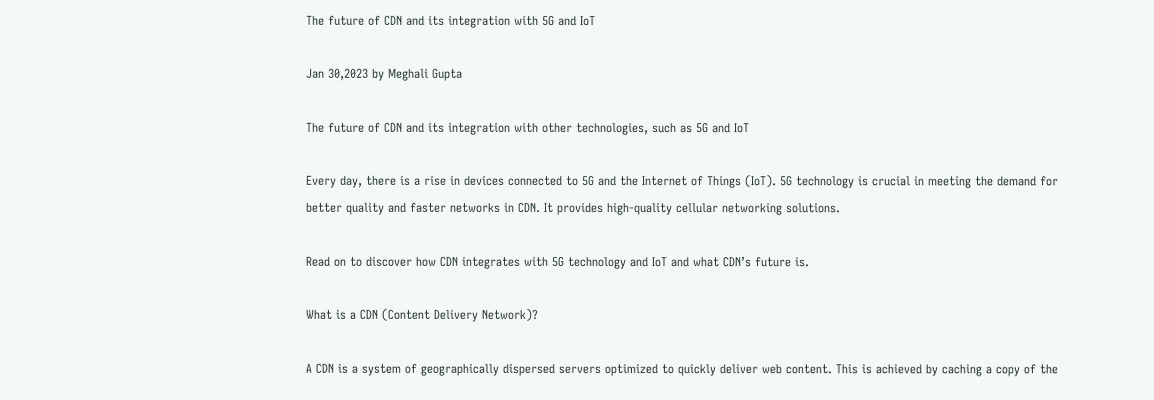The future of CDN and its integration with 5G and IoT

Jan 30,2023 by Meghali Gupta

The future of CDN and its integration with other technologies, such as 5G and IoT

Every day, there is a rise in devices connected to 5G and the Internet of Things (IoT). 5G technology is crucial in meeting the demand for better quality and faster networks in CDN. It provides high-quality cellular networking solutions.

Read on to discover how CDN integrates with 5G technology and IoT and what CDN’s future is.

What is a CDN (Content Delivery Network)?

A CDN is a system of geographically dispersed servers optimized to quickly deliver web content. This is achieved by caching a copy of the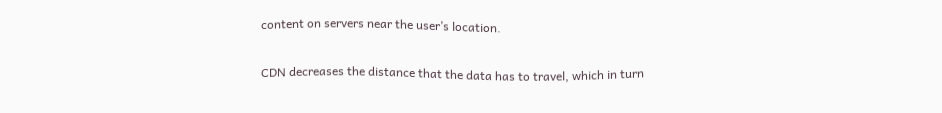content on servers near the user’s location.

CDN decreases the distance that the data has to travel, which in turn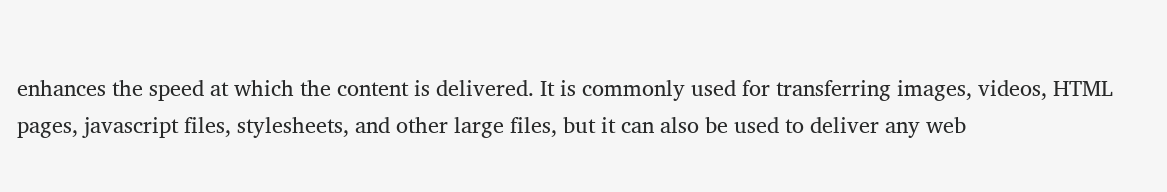enhances the speed at which the content is delivered. It is commonly used for transferring images, videos, HTML pages, javascript files, stylesheets, and other large files, but it can also be used to deliver any web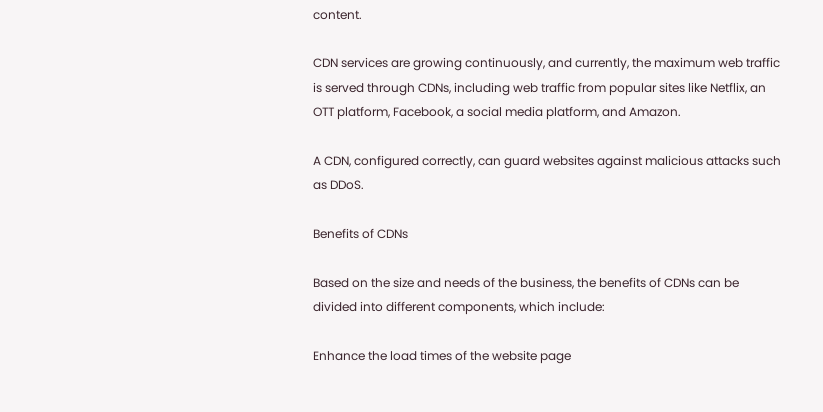content.

CDN services are growing continuously, and currently, the maximum web traffic is served through CDNs, including web traffic from popular sites like Netflix, an OTT platform, Facebook, a social media platform, and Amazon.

A CDN, configured correctly, can guard websites against malicious attacks such as DDoS.

Benefits of CDNs

Based on the size and needs of the business, the benefits of CDNs can be divided into different components, which include:

Enhance the load times of the website page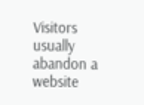Visitors usually abandon a website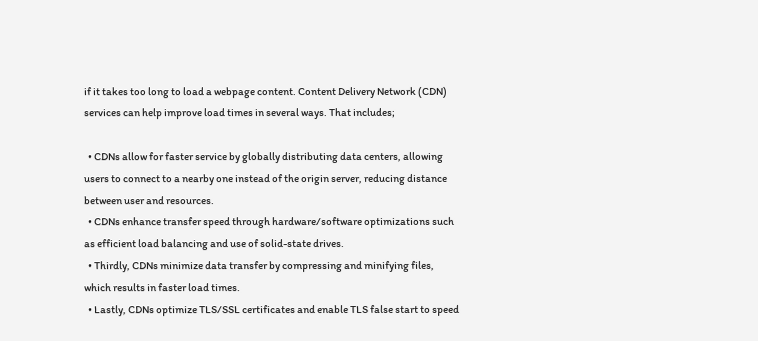if it takes too long to load a webpage content. Content Delivery Network (CDN) services can help improve load times in several ways. That includes;

  • CDNs allow for faster service by globally distributing data centers, allowing users to connect to a nearby one instead of the origin server, reducing distance between user and resources.
  • CDNs enhance transfer speed through hardware/software optimizations such as efficient load balancing and use of solid-state drives.
  • Thirdly, CDNs minimize data transfer by compressing and minifying files, which results in faster load times.
  • Lastly, CDNs optimize TLS/SSL certificates and enable TLS false start to speed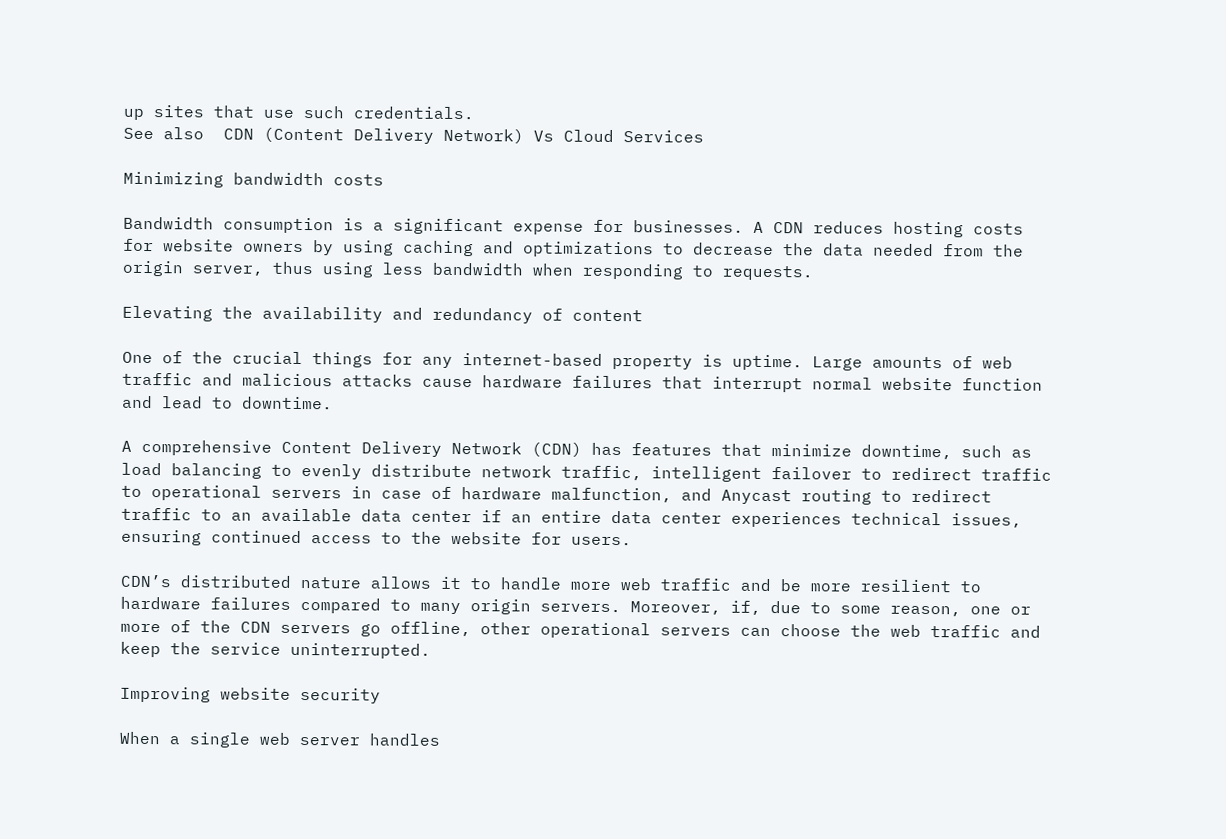up sites that use such credentials.
See also  CDN (Content Delivery Network) Vs Cloud Services

Minimizing bandwidth costs

Bandwidth consumption is a significant expense for businesses. A CDN reduces hosting costs for website owners by using caching and optimizations to decrease the data needed from the origin server, thus using less bandwidth when responding to requests.

Elevating the availability and redundancy of content

One of the crucial things for any internet-based property is uptime. Large amounts of web traffic and malicious attacks cause hardware failures that interrupt normal website function and lead to downtime.

A comprehensive Content Delivery Network (CDN) has features that minimize downtime, such as load balancing to evenly distribute network traffic, intelligent failover to redirect traffic to operational servers in case of hardware malfunction, and Anycast routing to redirect traffic to an available data center if an entire data center experiences technical issues, ensuring continued access to the website for users.

CDN’s distributed nature allows it to handle more web traffic and be more resilient to hardware failures compared to many origin servers. Moreover, if, due to some reason, one or more of the CDN servers go offline, other operational servers can choose the web traffic and keep the service uninterrupted.

Improving website security

When a single web server handles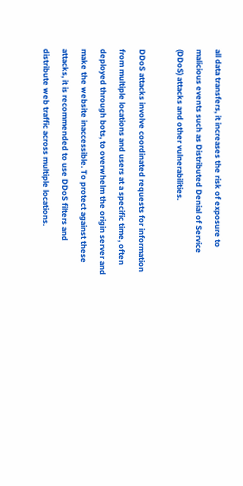all data transfers, it increases the risk of exposure to malicious events such as Distributed Denial of Service (DDoS) attacks and other vulnerabilities.

DDoS attacks involve coordinated requests for information from multiple locations and users at a specific time, often deployed through bots, to overwhelm the origin server and make the website inaccessible. To protect against these attacks, it is recommended to use DDoS filters and distribute web traffic across multiple locations.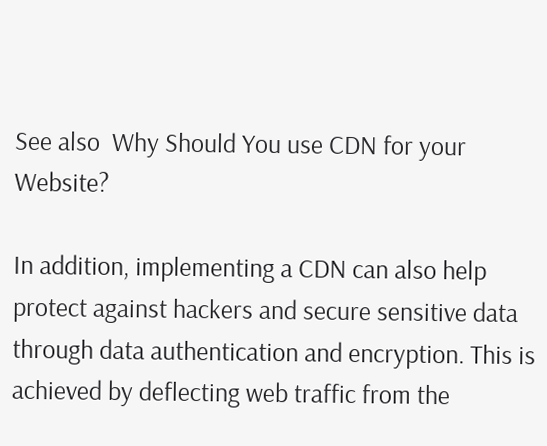See also  Why Should You use CDN for your Website?

In addition, implementing a CDN can also help protect against hackers and secure sensitive data through data authentication and encryption. This is achieved by deflecting web traffic from the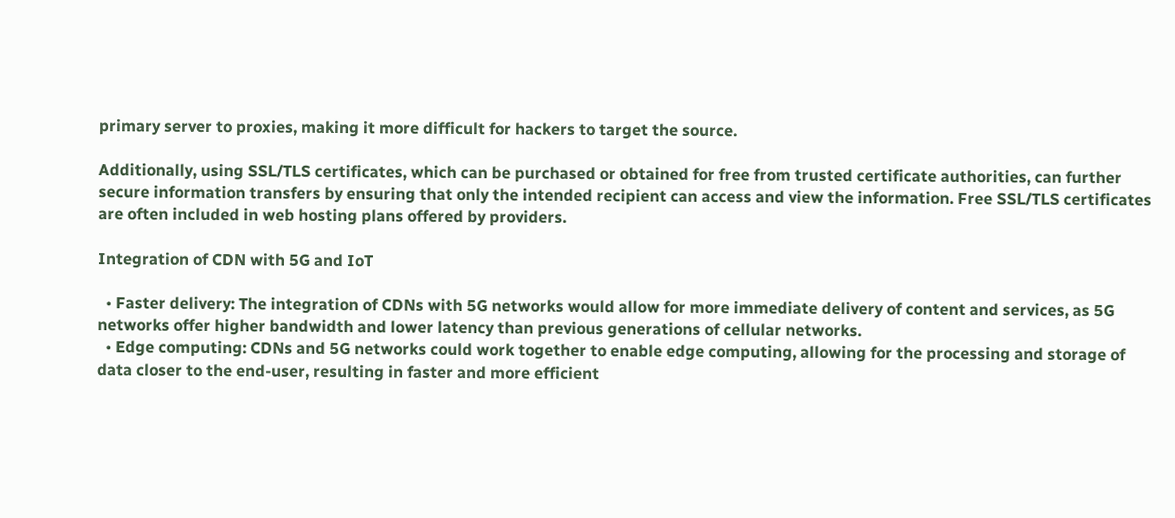primary server to proxies, making it more difficult for hackers to target the source.

Additionally, using SSL/TLS certificates, which can be purchased or obtained for free from trusted certificate authorities, can further secure information transfers by ensuring that only the intended recipient can access and view the information. Free SSL/TLS certificates are often included in web hosting plans offered by providers.

Integration of CDN with 5G and IoT

  • Faster delivery: The integration of CDNs with 5G networks would allow for more immediate delivery of content and services, as 5G networks offer higher bandwidth and lower latency than previous generations of cellular networks.
  • Edge computing: CDNs and 5G networks could work together to enable edge computing, allowing for the processing and storage of data closer to the end-user, resulting in faster and more efficient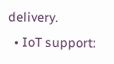delivery.
  • IoT support: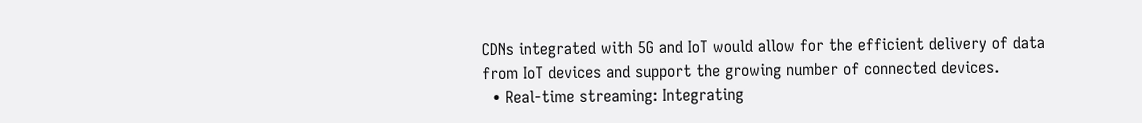CDNs integrated with 5G and IoT would allow for the efficient delivery of data from IoT devices and support the growing number of connected devices.
  • Real-time streaming: Integrating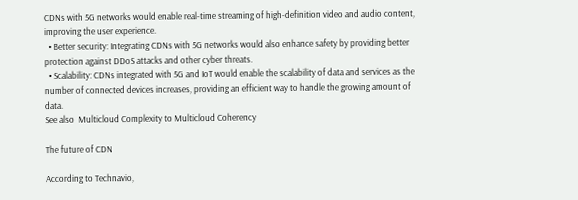CDNs with 5G networks would enable real-time streaming of high-definition video and audio content, improving the user experience.
  • Better security: Integrating CDNs with 5G networks would also enhance safety by providing better protection against DDoS attacks and other cyber threats.
  • Scalability: CDNs integrated with 5G and IoT would enable the scalability of data and services as the number of connected devices increases, providing an efficient way to handle the growing amount of data.
See also  Multicloud Complexity to Multicloud Coherency

The future of CDN

According to Technavio,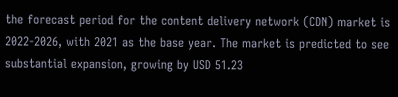the forecast period for the content delivery network (CDN) market is 2022-2026, with 2021 as the base year. The market is predicted to see substantial expansion, growing by USD 51.23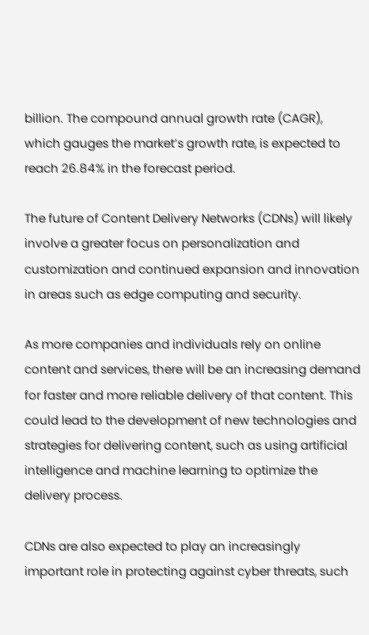billion. The compound annual growth rate (CAGR), which gauges the market’s growth rate, is expected to reach 26.84% in the forecast period.

The future of Content Delivery Networks (CDNs) will likely involve a greater focus on personalization and customization and continued expansion and innovation in areas such as edge computing and security.

As more companies and individuals rely on online content and services, there will be an increasing demand for faster and more reliable delivery of that content. This could lead to the development of new technologies and strategies for delivering content, such as using artificial intelligence and machine learning to optimize the delivery process.

CDNs are also expected to play an increasingly important role in protecting against cyber threats, such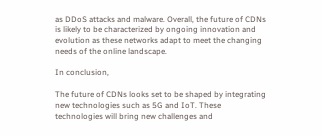as DDoS attacks and malware. Overall, the future of CDNs is likely to be characterized by ongoing innovation and evolution as these networks adapt to meet the changing needs of the online landscape.

In conclusion,

The future of CDNs looks set to be shaped by integrating new technologies such as 5G and IoT. These technologies will bring new challenges and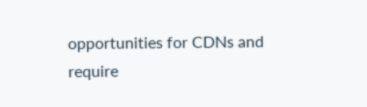opportunities for CDNs and require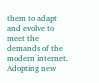them to adapt and evolve to meet the demands of the modern internet. Adopting new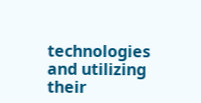technologies and utilizing their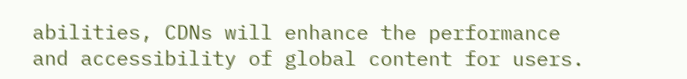abilities, CDNs will enhance the performance and accessibility of global content for users.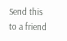Send this to a friend